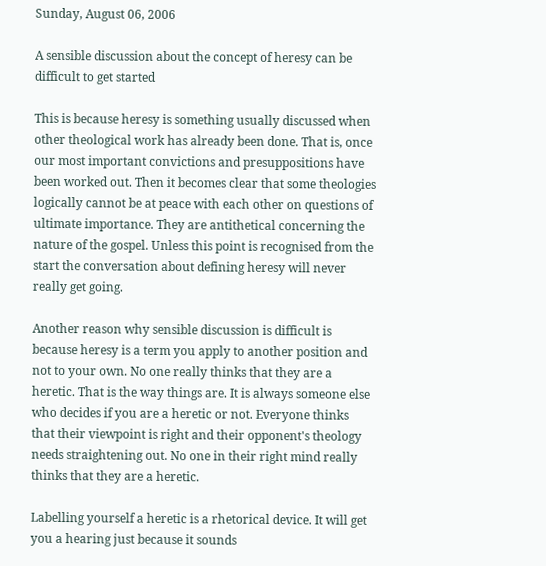Sunday, August 06, 2006

A sensible discussion about the concept of heresy can be difficult to get started

This is because heresy is something usually discussed when other theological work has already been done. That is, once our most important convictions and presuppositions have been worked out. Then it becomes clear that some theologies logically cannot be at peace with each other on questions of ultimate importance. They are antithetical concerning the nature of the gospel. Unless this point is recognised from the start the conversation about defining heresy will never really get going.

Another reason why sensible discussion is difficult is because heresy is a term you apply to another position and not to your own. No one really thinks that they are a heretic. That is the way things are. It is always someone else who decides if you are a heretic or not. Everyone thinks that their viewpoint is right and their opponent's theology needs straightening out. No one in their right mind really thinks that they are a heretic.

Labelling yourself a heretic is a rhetorical device. It will get you a hearing just because it sounds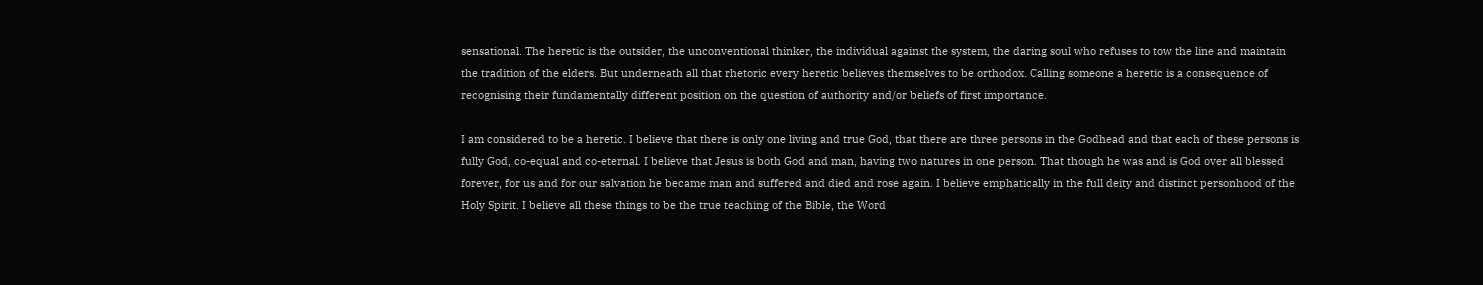sensational. The heretic is the outsider, the unconventional thinker, the individual against the system, the daring soul who refuses to tow the line and maintain the tradition of the elders. But underneath all that rhetoric every heretic believes themselves to be orthodox. Calling someone a heretic is a consequence of recognising their fundamentally different position on the question of authority and/or beliefs of first importance.

I am considered to be a heretic. I believe that there is only one living and true God, that there are three persons in the Godhead and that each of these persons is fully God, co-equal and co-eternal. I believe that Jesus is both God and man, having two natures in one person. That though he was and is God over all blessed forever, for us and for our salvation he became man and suffered and died and rose again. I believe emphatically in the full deity and distinct personhood of the Holy Spirit. I believe all these things to be the true teaching of the Bible, the Word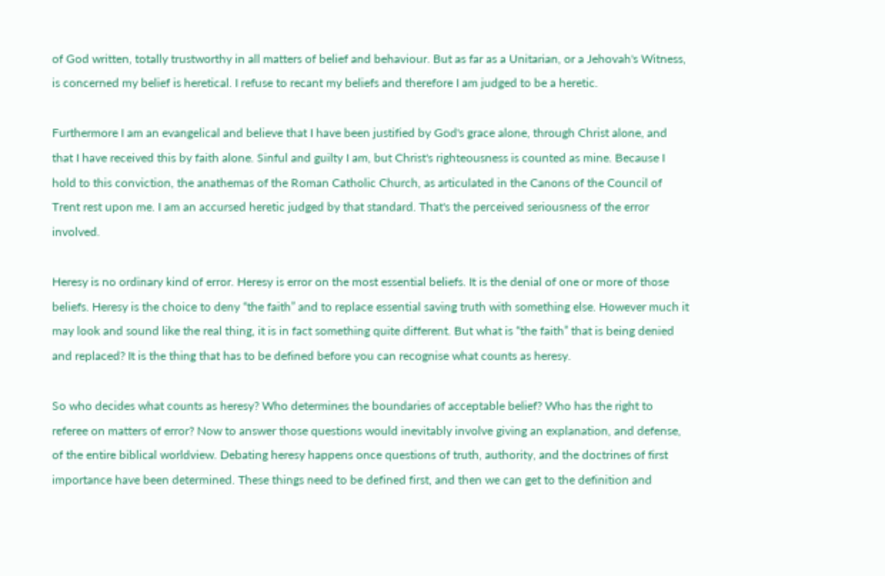of God written, totally trustworthy in all matters of belief and behaviour. But as far as a Unitarian, or a Jehovah's Witness, is concerned my belief is heretical. I refuse to recant my beliefs and therefore I am judged to be a heretic.

Furthermore I am an evangelical and believe that I have been justified by God's grace alone, through Christ alone, and that I have received this by faith alone. Sinful and guilty I am, but Christ's righteousness is counted as mine. Because I hold to this conviction, the anathemas of the Roman Catholic Church, as articulated in the Canons of the Council of Trent rest upon me. I am an accursed heretic judged by that standard. That's the perceived seriousness of the error involved.

Heresy is no ordinary kind of error. Heresy is error on the most essential beliefs. It is the denial of one or more of those beliefs. Heresy is the choice to deny “the faith” and to replace essential saving truth with something else. However much it may look and sound like the real thing, it is in fact something quite different. But what is “the faith” that is being denied and replaced? It is the thing that has to be defined before you can recognise what counts as heresy.

So who decides what counts as heresy? Who determines the boundaries of acceptable belief? Who has the right to referee on matters of error? Now to answer those questions would inevitably involve giving an explanation, and defense, of the entire biblical worldview. Debating heresy happens once questions of truth, authority, and the doctrines of first importance have been determined. These things need to be defined first, and then we can get to the definition and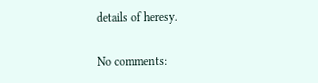details of heresy.

No comments: